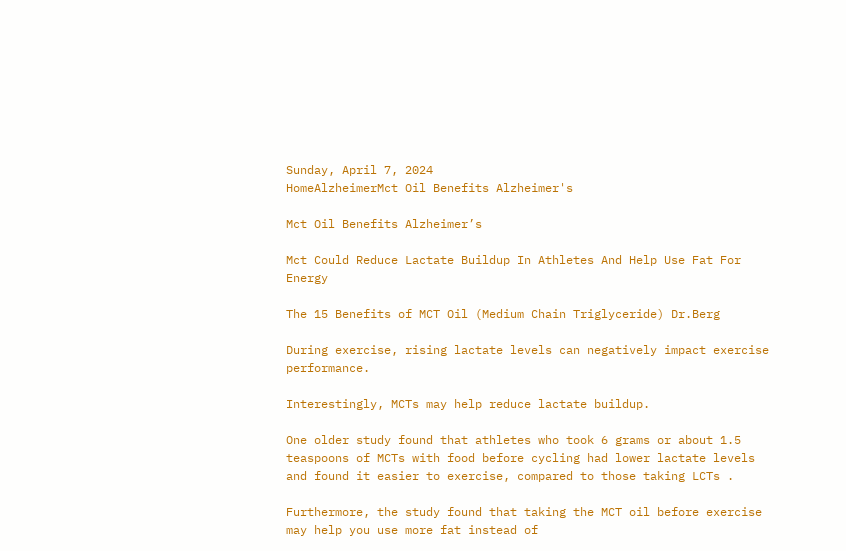Sunday, April 7, 2024
HomeAlzheimerMct Oil Benefits Alzheimer's

Mct Oil Benefits Alzheimer’s

Mct Could Reduce Lactate Buildup In Athletes And Help Use Fat For Energy

The 15 Benefits of MCT Oil (Medium Chain Triglyceride) Dr.Berg

During exercise, rising lactate levels can negatively impact exercise performance.

Interestingly, MCTs may help reduce lactate buildup.

One older study found that athletes who took 6 grams or about 1.5 teaspoons of MCTs with food before cycling had lower lactate levels and found it easier to exercise, compared to those taking LCTs .

Furthermore, the study found that taking the MCT oil before exercise may help you use more fat instead of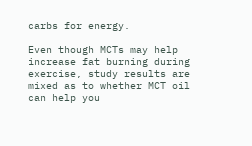carbs for energy.

Even though MCTs may help increase fat burning during exercise, study results are mixed as to whether MCT oil can help you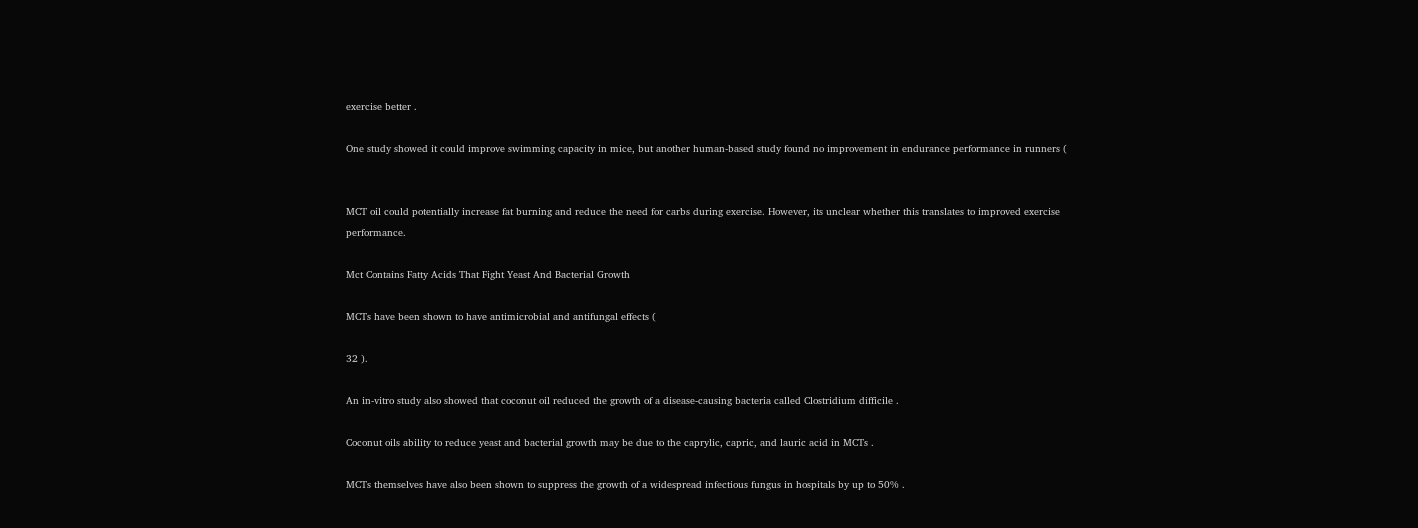exercise better .

One study showed it could improve swimming capacity in mice, but another human-based study found no improvement in endurance performance in runners (


MCT oil could potentially increase fat burning and reduce the need for carbs during exercise. However, its unclear whether this translates to improved exercise performance.

Mct Contains Fatty Acids That Fight Yeast And Bacterial Growth

MCTs have been shown to have antimicrobial and antifungal effects (

32 ).

An in-vitro study also showed that coconut oil reduced the growth of a disease-causing bacteria called Clostridium difficile .

Coconut oils ability to reduce yeast and bacterial growth may be due to the caprylic, capric, and lauric acid in MCTs .

MCTs themselves have also been shown to suppress the growth of a widespread infectious fungus in hospitals by up to 50% .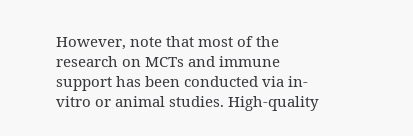However, note that most of the research on MCTs and immune support has been conducted via in-vitro or animal studies. High-quality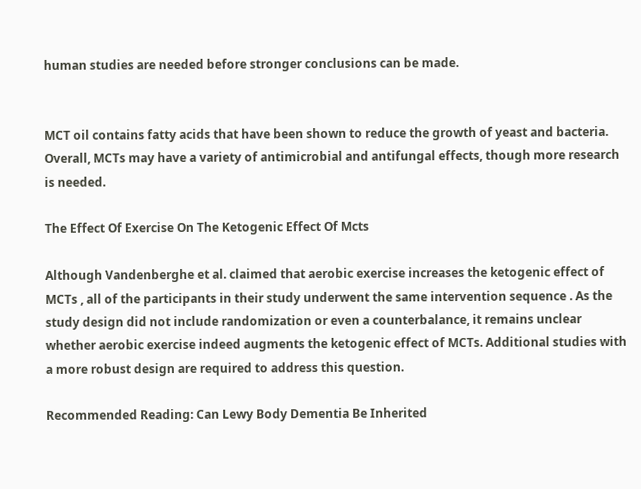human studies are needed before stronger conclusions can be made.


MCT oil contains fatty acids that have been shown to reduce the growth of yeast and bacteria. Overall, MCTs may have a variety of antimicrobial and antifungal effects, though more research is needed.

The Effect Of Exercise On The Ketogenic Effect Of Mcts

Although Vandenberghe et al. claimed that aerobic exercise increases the ketogenic effect of MCTs , all of the participants in their study underwent the same intervention sequence . As the study design did not include randomization or even a counterbalance, it remains unclear whether aerobic exercise indeed augments the ketogenic effect of MCTs. Additional studies with a more robust design are required to address this question.

Recommended Reading: Can Lewy Body Dementia Be Inherited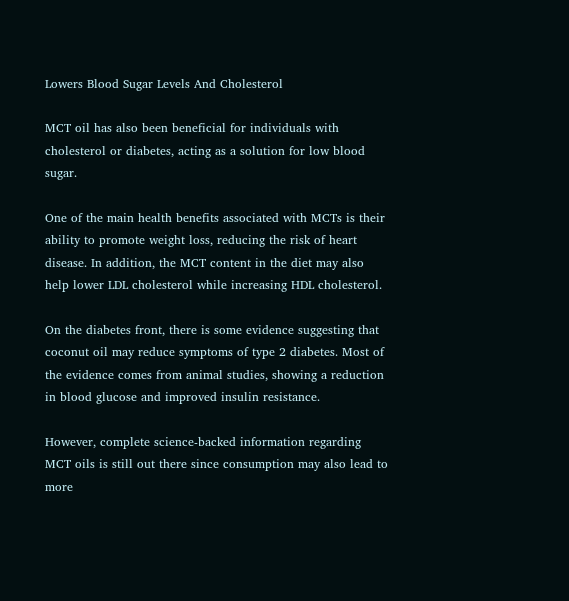Lowers Blood Sugar Levels And Cholesterol

MCT oil has also been beneficial for individuals with cholesterol or diabetes, acting as a solution for low blood sugar.

One of the main health benefits associated with MCTs is their ability to promote weight loss, reducing the risk of heart disease. In addition, the MCT content in the diet may also help lower LDL cholesterol while increasing HDL cholesterol.

On the diabetes front, there is some evidence suggesting that coconut oil may reduce symptoms of type 2 diabetes. Most of the evidence comes from animal studies, showing a reduction in blood glucose and improved insulin resistance.

However, complete science-backed information regarding MCT oils is still out there since consumption may also lead to more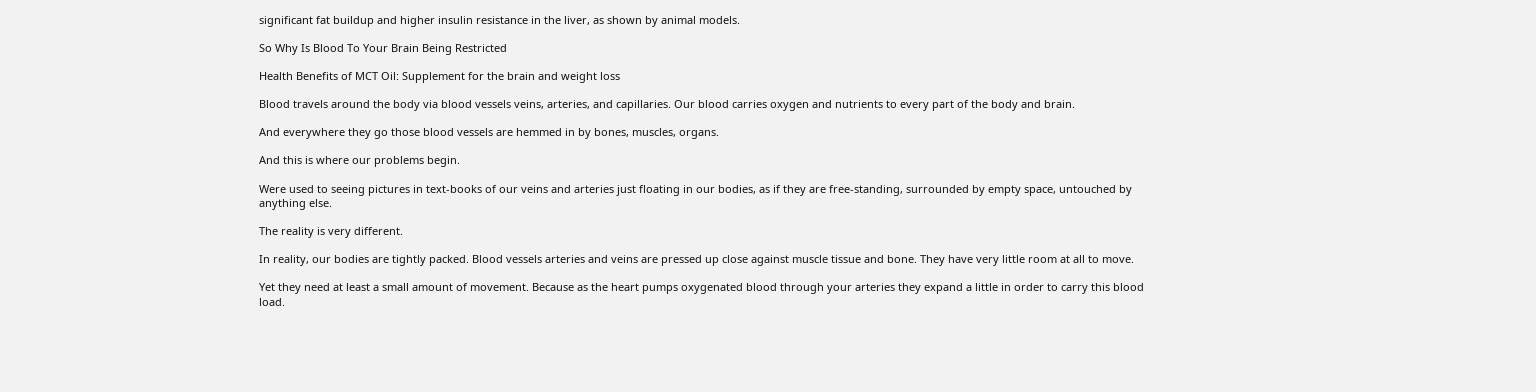significant fat buildup and higher insulin resistance in the liver, as shown by animal models.

So Why Is Blood To Your Brain Being Restricted

Health Benefits of MCT Oil: Supplement for the brain and weight loss

Blood travels around the body via blood vessels veins, arteries, and capillaries. Our blood carries oxygen and nutrients to every part of the body and brain.

And everywhere they go those blood vessels are hemmed in by bones, muscles, organs.

And this is where our problems begin.

Were used to seeing pictures in text-books of our veins and arteries just floating in our bodies, as if they are free-standing, surrounded by empty space, untouched by anything else.

The reality is very different.

In reality, our bodies are tightly packed. Blood vessels arteries and veins are pressed up close against muscle tissue and bone. They have very little room at all to move.

Yet they need at least a small amount of movement. Because as the heart pumps oxygenated blood through your arteries they expand a little in order to carry this blood load.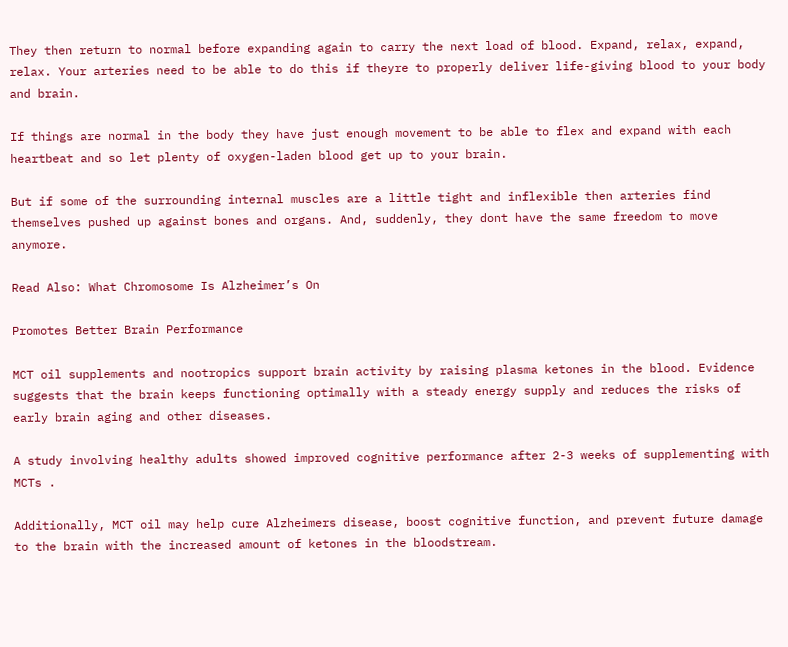They then return to normal before expanding again to carry the next load of blood. Expand, relax, expand, relax. Your arteries need to be able to do this if theyre to properly deliver life-giving blood to your body and brain.

If things are normal in the body they have just enough movement to be able to flex and expand with each heartbeat and so let plenty of oxygen-laden blood get up to your brain.

But if some of the surrounding internal muscles are a little tight and inflexible then arteries find themselves pushed up against bones and organs. And, suddenly, they dont have the same freedom to move anymore.

Read Also: What Chromosome Is Alzheimer’s On

Promotes Better Brain Performance

MCT oil supplements and nootropics support brain activity by raising plasma ketones in the blood. Evidence suggests that the brain keeps functioning optimally with a steady energy supply and reduces the risks of early brain aging and other diseases.

A study involving healthy adults showed improved cognitive performance after 2-3 weeks of supplementing with MCTs .

Additionally, MCT oil may help cure Alzheimers disease, boost cognitive function, and prevent future damage to the brain with the increased amount of ketones in the bloodstream.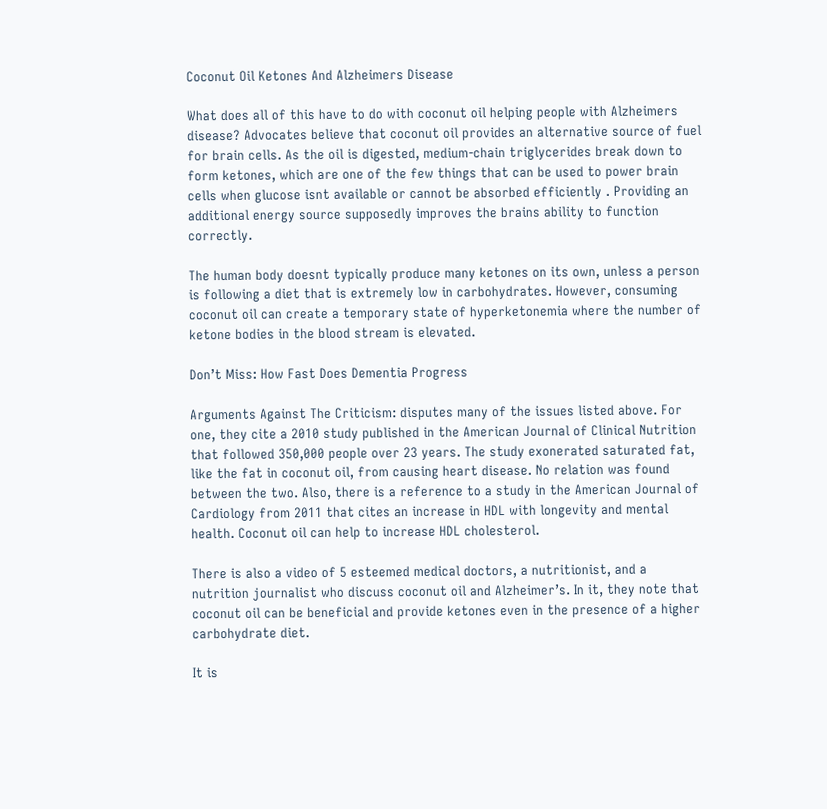Coconut Oil Ketones And Alzheimers Disease

What does all of this have to do with coconut oil helping people with Alzheimers disease? Advocates believe that coconut oil provides an alternative source of fuel for brain cells. As the oil is digested, medium-chain triglycerides break down to form ketones, which are one of the few things that can be used to power brain cells when glucose isnt available or cannot be absorbed efficiently . Providing an additional energy source supposedly improves the brains ability to function correctly.

The human body doesnt typically produce many ketones on its own, unless a person is following a diet that is extremely low in carbohydrates. However, consuming coconut oil can create a temporary state of hyperketonemia where the number of ketone bodies in the blood stream is elevated.

Don’t Miss: How Fast Does Dementia Progress

Arguments Against The Criticism: disputes many of the issues listed above. For one, they cite a 2010 study published in the American Journal of Clinical Nutrition that followed 350,000 people over 23 years. The study exonerated saturated fat, like the fat in coconut oil, from causing heart disease. No relation was found between the two. Also, there is a reference to a study in the American Journal of Cardiology from 2011 that cites an increase in HDL with longevity and mental health. Coconut oil can help to increase HDL cholesterol.

There is also a video of 5 esteemed medical doctors, a nutritionist, and a nutrition journalist who discuss coconut oil and Alzheimer’s. In it, they note that coconut oil can be beneficial and provide ketones even in the presence of a higher carbohydrate diet.

It is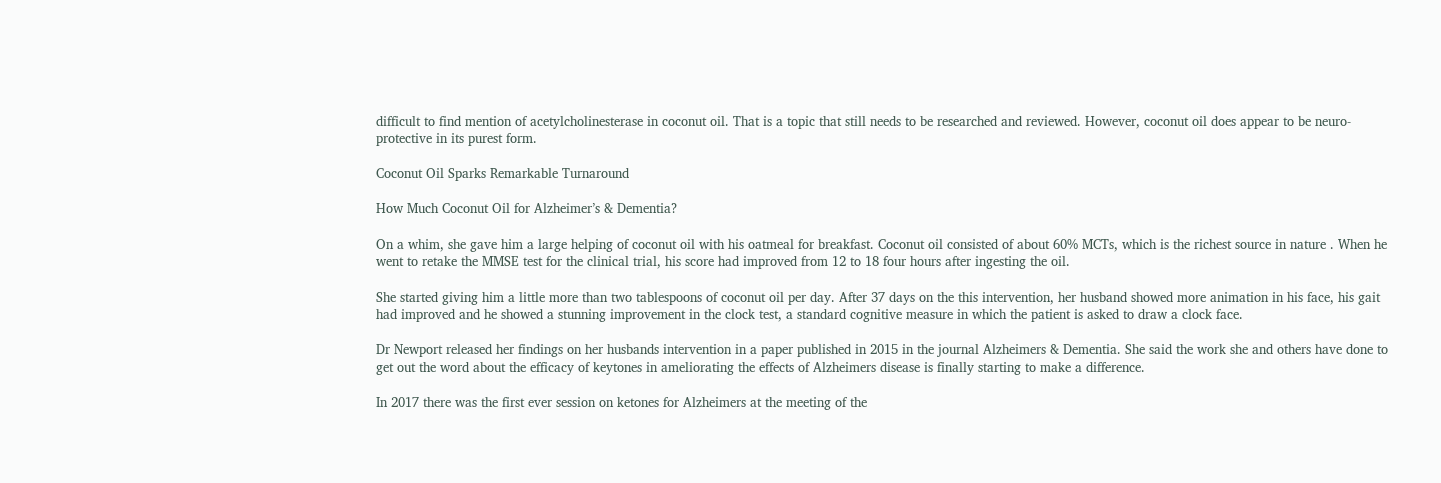difficult to find mention of acetylcholinesterase in coconut oil. That is a topic that still needs to be researched and reviewed. However, coconut oil does appear to be neuro-protective in its purest form.

Coconut Oil Sparks Remarkable Turnaround

How Much Coconut Oil for Alzheimer’s & Dementia?

On a whim, she gave him a large helping of coconut oil with his oatmeal for breakfast. Coconut oil consisted of about 60% MCTs, which is the richest source in nature . When he went to retake the MMSE test for the clinical trial, his score had improved from 12 to 18 four hours after ingesting the oil.

She started giving him a little more than two tablespoons of coconut oil per day. After 37 days on the this intervention, her husband showed more animation in his face, his gait had improved and he showed a stunning improvement in the clock test, a standard cognitive measure in which the patient is asked to draw a clock face.

Dr Newport released her findings on her husbands intervention in a paper published in 2015 in the journal Alzheimers & Dementia. She said the work she and others have done to get out the word about the efficacy of keytones in ameliorating the effects of Alzheimers disease is finally starting to make a difference.

In 2017 there was the first ever session on ketones for Alzheimers at the meeting of the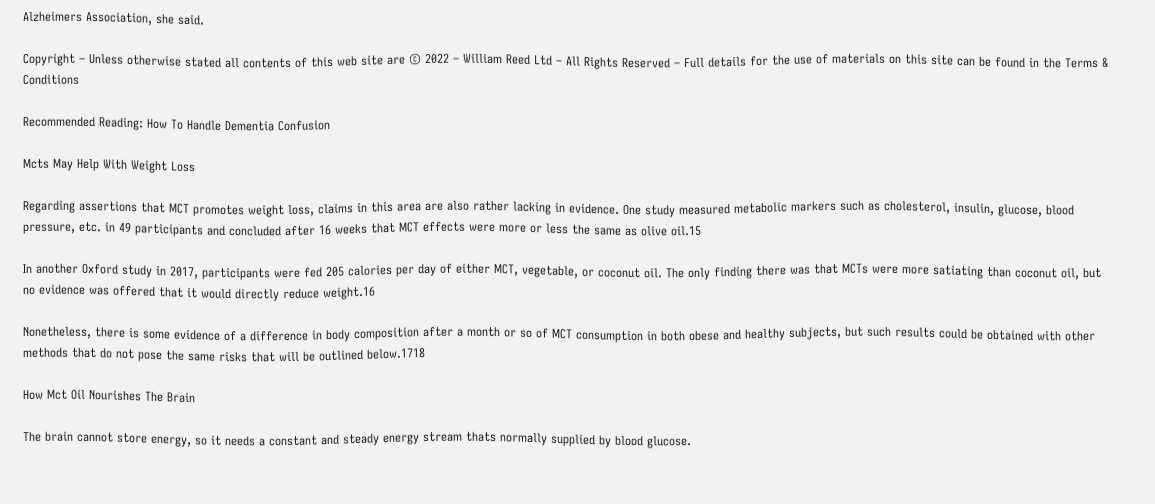Alzheimers Association, she said.

Copyright – Unless otherwise stated all contents of this web site are © 2022 – William Reed Ltd – All Rights Reserved – Full details for the use of materials on this site can be found in the Terms & Conditions

Recommended Reading: How To Handle Dementia Confusion

Mcts May Help With Weight Loss

Regarding assertions that MCT promotes weight loss, claims in this area are also rather lacking in evidence. One study measured metabolic markers such as cholesterol, insulin, glucose, blood pressure, etc. in 49 participants and concluded after 16 weeks that MCT effects were more or less the same as olive oil.15

In another Oxford study in 2017, participants were fed 205 calories per day of either MCT, vegetable, or coconut oil. The only finding there was that MCTs were more satiating than coconut oil, but no evidence was offered that it would directly reduce weight.16

Nonetheless, there is some evidence of a difference in body composition after a month or so of MCT consumption in both obese and healthy subjects, but such results could be obtained with other methods that do not pose the same risks that will be outlined below.1718

How Mct Oil Nourishes The Brain

The brain cannot store energy, so it needs a constant and steady energy stream thats normally supplied by blood glucose.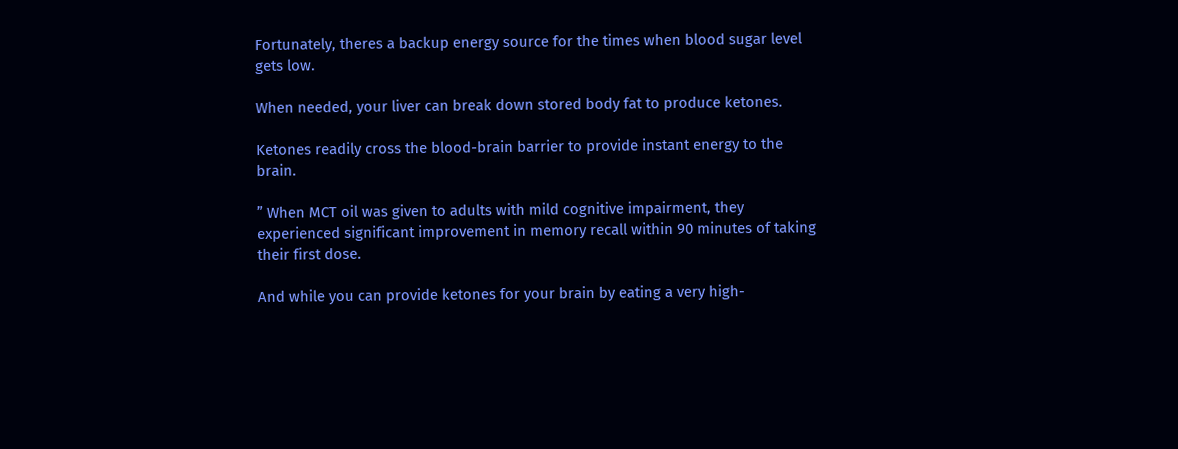Fortunately, theres a backup energy source for the times when blood sugar level gets low.

When needed, your liver can break down stored body fat to produce ketones.

Ketones readily cross the blood-brain barrier to provide instant energy to the brain.

” When MCT oil was given to adults with mild cognitive impairment, they experienced significant improvement in memory recall within 90 minutes of taking their first dose.

And while you can provide ketones for your brain by eating a very high-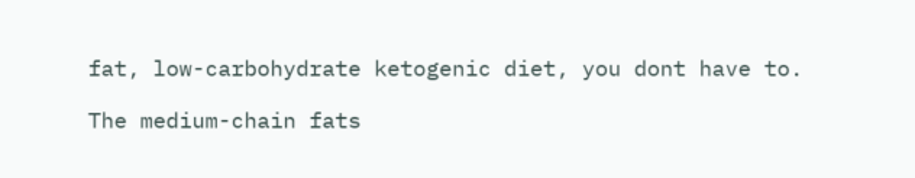fat, low-carbohydrate ketogenic diet, you dont have to.

The medium-chain fats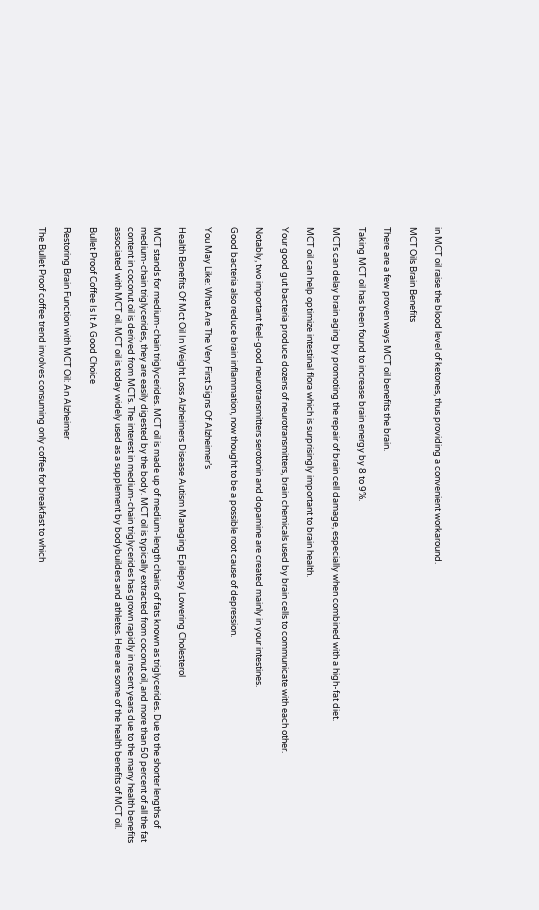in MCT oil raise the blood level of ketones, thus providing a convenient workaround.

MCT Oils Brain Benefits

There are a few proven ways MCT oil benefits the brain.

Taking MCT oil has been found to increase brain energy by 8 to 9%.

MCTs can delay brain aging by promoting the repair of brain cell damage, especially when combined with a high-fat diet.

MCT oil can help optimize intestinal flora which is surprisingly important to brain health.

Your good gut bacteria produce dozens of neurotransmitters, brain chemicals used by brain cells to communicate with each other.

Notably, two important feel-good neurotransmitters serotonin and dopamine are created mainly in your intestines.

Good bacteria also reduce brain inflammation, now thought to be a possible root cause of depression.

You May Like: What Are The Very First Signs Of Alzheimer’s

Health Benefits Of Mct Oil In Weight Loss Alzheimers Disease Autism Managing Epilepsy Lowering Cholesterol

MCT stands for medium-chain triglycerides. MCT oil is made up of medium-length chains of fats known as triglycerides. Due to the shorter lengths of medium-chain triglycerides, they are easily digested by the body. MCT oil is typically extracted from coconut oil, and more than 50 percent of all the fat content in coconut oil is derived from MCTs. The interest in medium-chain triglycerides has grown rapidly in recent years due to the many health benefits associated with MCT oil. MCT oil is today widely used as a supplement by bodybuilders and athletes. Here are some of the health benefits of MCT oil.

Bullet Proof Coffee Is It A Good Choice

Restoring Brain Function with MCT Oil: An Alzheimer

The Bullet Proof coffee trend involves consuming only coffee for breakfast to which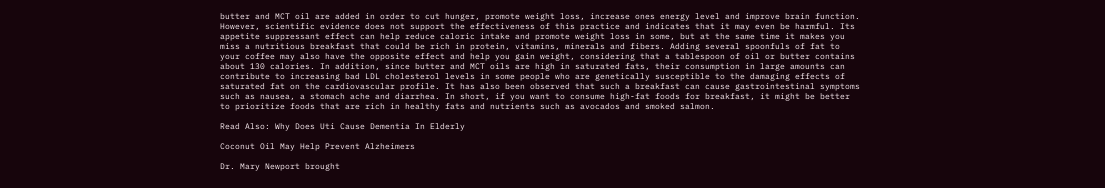butter and MCT oil are added in order to cut hunger, promote weight loss, increase ones energy level and improve brain function. However, scientific evidence does not support the effectiveness of this practice and indicates that it may even be harmful. Its appetite suppressant effect can help reduce caloric intake and promote weight loss in some, but at the same time it makes you miss a nutritious breakfast that could be rich in protein, vitamins, minerals and fibers. Adding several spoonfuls of fat to your coffee may also have the opposite effect and help you gain weight, considering that a tablespoon of oil or butter contains about 130 calories. In addition, since butter and MCT oils are high in saturated fats, their consumption in large amounts can contribute to increasing bad LDL cholesterol levels in some people who are genetically susceptible to the damaging effects of saturated fat on the cardiovascular profile. It has also been observed that such a breakfast can cause gastrointestinal symptoms such as nausea, a stomach ache and diarrhea. In short, if you want to consume high-fat foods for breakfast, it might be better to prioritize foods that are rich in healthy fats and nutrients such as avocados and smoked salmon.

Read Also: Why Does Uti Cause Dementia In Elderly

Coconut Oil May Help Prevent Alzheimers

Dr. Mary Newport brought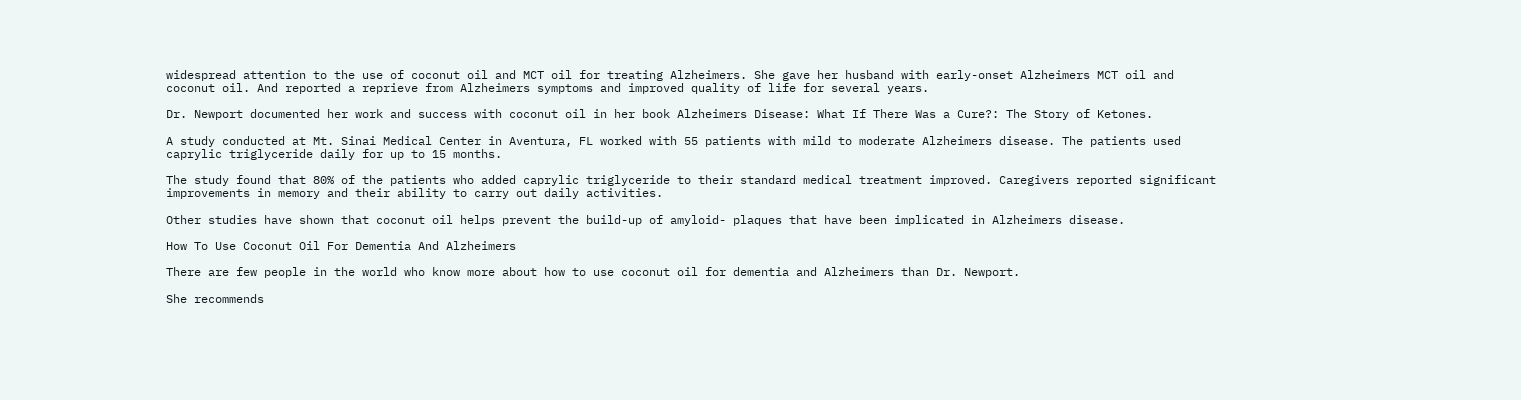widespread attention to the use of coconut oil and MCT oil for treating Alzheimers. She gave her husband with early-onset Alzheimers MCT oil and coconut oil. And reported a reprieve from Alzheimers symptoms and improved quality of life for several years.

Dr. Newport documented her work and success with coconut oil in her book Alzheimers Disease: What If There Was a Cure?: The Story of Ketones.

A study conducted at Mt. Sinai Medical Center in Aventura, FL worked with 55 patients with mild to moderate Alzheimers disease. The patients used caprylic triglyceride daily for up to 15 months.

The study found that 80% of the patients who added caprylic triglyceride to their standard medical treatment improved. Caregivers reported significant improvements in memory and their ability to carry out daily activities.

Other studies have shown that coconut oil helps prevent the build-up of amyloid- plaques that have been implicated in Alzheimers disease.

How To Use Coconut Oil For Dementia And Alzheimers

There are few people in the world who know more about how to use coconut oil for dementia and Alzheimers than Dr. Newport.

She recommends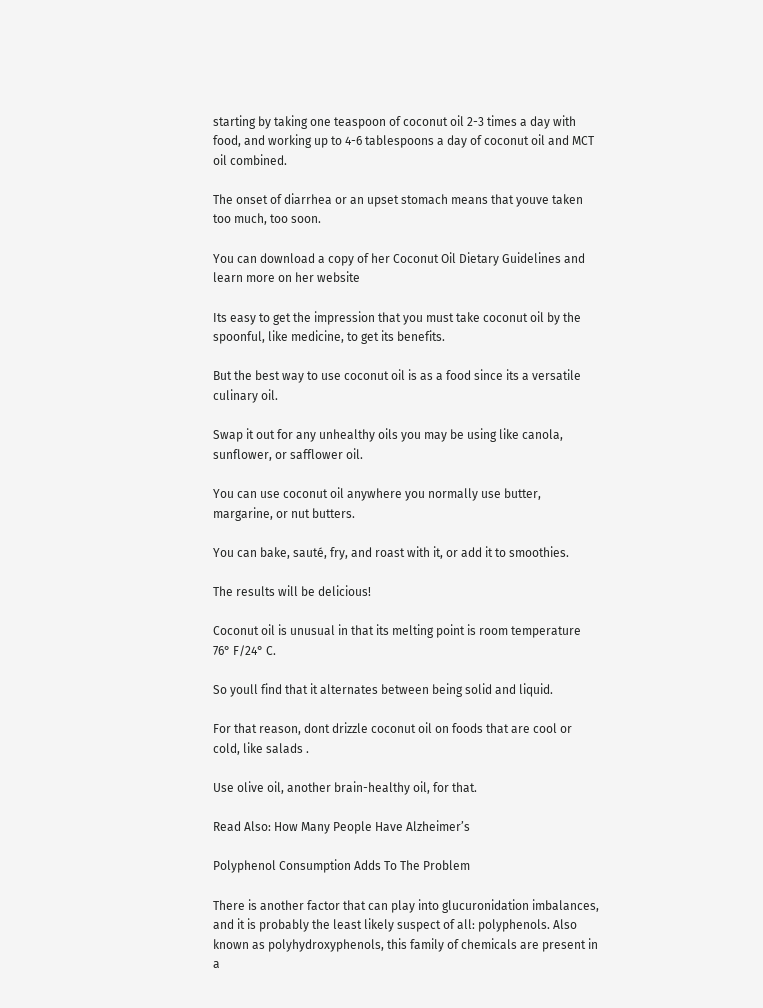starting by taking one teaspoon of coconut oil 2-3 times a day with food, and working up to 4-6 tablespoons a day of coconut oil and MCT oil combined.

The onset of diarrhea or an upset stomach means that youve taken too much, too soon.

You can download a copy of her Coconut Oil Dietary Guidelines and learn more on her website

Its easy to get the impression that you must take coconut oil by the spoonful, like medicine, to get its benefits.

But the best way to use coconut oil is as a food since its a versatile culinary oil.

Swap it out for any unhealthy oils you may be using like canola, sunflower, or safflower oil.

You can use coconut oil anywhere you normally use butter, margarine, or nut butters.

You can bake, sauté, fry, and roast with it, or add it to smoothies.

The results will be delicious!

Coconut oil is unusual in that its melting point is room temperature 76° F/24° C.

So youll find that it alternates between being solid and liquid.

For that reason, dont drizzle coconut oil on foods that are cool or cold, like salads .

Use olive oil, another brain-healthy oil, for that.

Read Also: How Many People Have Alzheimer’s

Polyphenol Consumption Adds To The Problem

There is another factor that can play into glucuronidation imbalances, and it is probably the least likely suspect of all: polyphenols. Also known as polyhydroxyphenols, this family of chemicals are present in a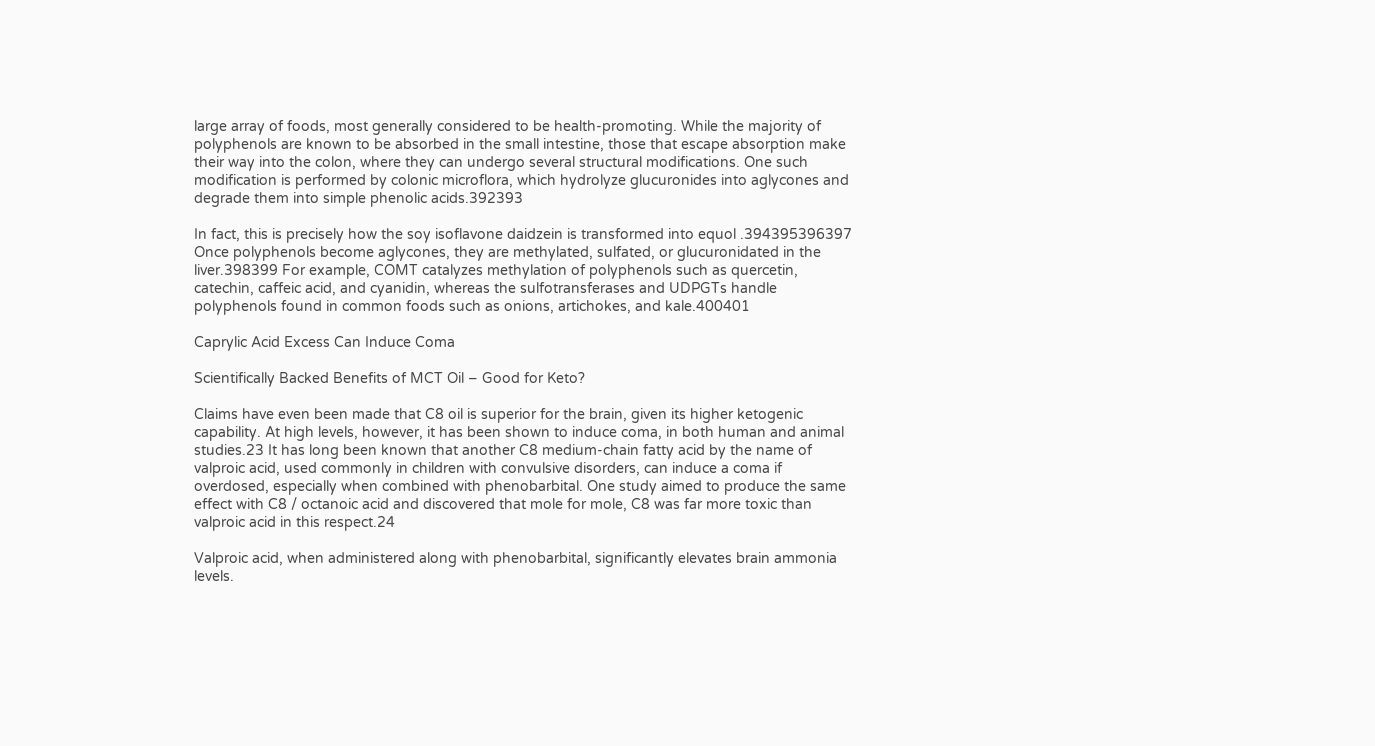large array of foods, most generally considered to be health-promoting. While the majority of polyphenols are known to be absorbed in the small intestine, those that escape absorption make their way into the colon, where they can undergo several structural modifications. One such modification is performed by colonic microflora, which hydrolyze glucuronides into aglycones and degrade them into simple phenolic acids.392393

In fact, this is precisely how the soy isoflavone daidzein is transformed into equol .394395396397 Once polyphenols become aglycones, they are methylated, sulfated, or glucuronidated in the liver.398399 For example, COMT catalyzes methylation of polyphenols such as quercetin, catechin, caffeic acid, and cyanidin, whereas the sulfotransferases and UDPGTs handle polyphenols found in common foods such as onions, artichokes, and kale.400401

Caprylic Acid Excess Can Induce Coma

Scientifically Backed Benefits of MCT Oil – Good for Keto?

Claims have even been made that C8 oil is superior for the brain, given its higher ketogenic capability. At high levels, however, it has been shown to induce coma, in both human and animal studies.23 It has long been known that another C8 medium-chain fatty acid by the name of valproic acid, used commonly in children with convulsive disorders, can induce a coma if overdosed, especially when combined with phenobarbital. One study aimed to produce the same effect with C8 / octanoic acid and discovered that mole for mole, C8 was far more toxic than valproic acid in this respect.24

Valproic acid, when administered along with phenobarbital, significantly elevates brain ammonia levels.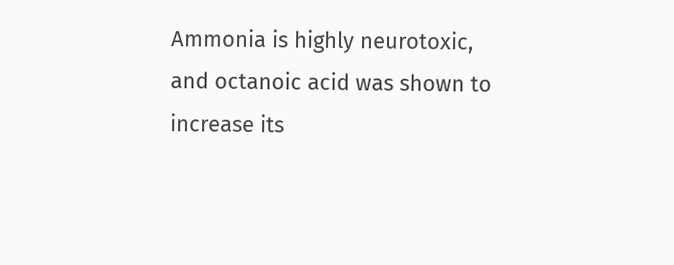Ammonia is highly neurotoxic, and octanoic acid was shown to increase its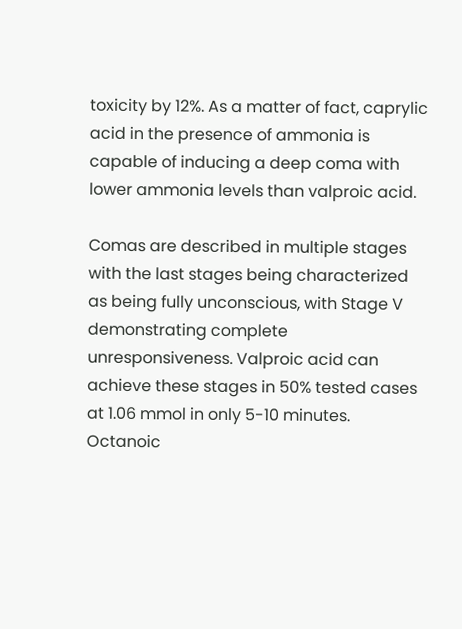toxicity by 12%. As a matter of fact, caprylic acid in the presence of ammonia is capable of inducing a deep coma with lower ammonia levels than valproic acid.

Comas are described in multiple stages with the last stages being characterized as being fully unconscious, with Stage V demonstrating complete unresponsiveness. Valproic acid can achieve these stages in 50% tested cases at 1.06 mmol in only 5-10 minutes. Octanoic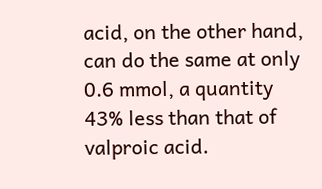acid, on the other hand, can do the same at only 0.6 mmol, a quantity 43% less than that of valproic acid.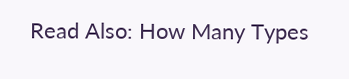Read Also: How Many Types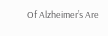Of Alzheimer’s Are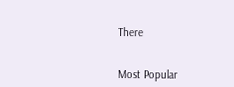There


Most Popular